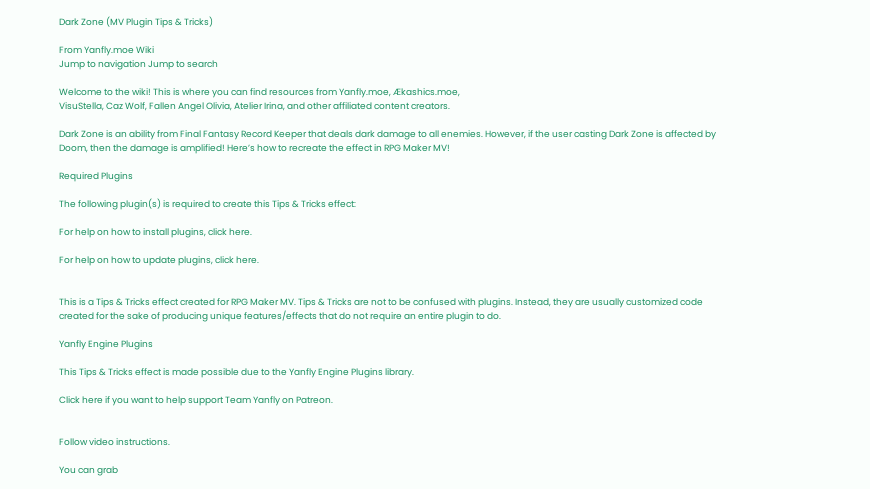Dark Zone (MV Plugin Tips & Tricks)

From Yanfly.moe Wiki
Jump to navigation Jump to search

Welcome to the wiki! This is where you can find resources from Yanfly.moe, Ækashics.moe,
VisuStella, Caz Wolf, Fallen Angel Olivia, Atelier Irina, and other affiliated content creators.

Dark Zone is an ability from Final Fantasy Record Keeper that deals dark damage to all enemies. However, if the user casting Dark Zone is affected by Doom, then the damage is amplified! Here’s how to recreate the effect in RPG Maker MV!

Required Plugins

The following plugin(s) is required to create this Tips & Tricks effect:

For help on how to install plugins, click here.

For help on how to update plugins, click here.


This is a Tips & Tricks effect created for RPG Maker MV. Tips & Tricks are not to be confused with plugins. Instead, they are usually customized code created for the sake of producing unique features/effects that do not require an entire plugin to do.

Yanfly Engine Plugins

This Tips & Tricks effect is made possible due to the Yanfly Engine Plugins library.

Click here if you want to help support Team Yanfly on Patreon.


Follow video instructions.

You can grab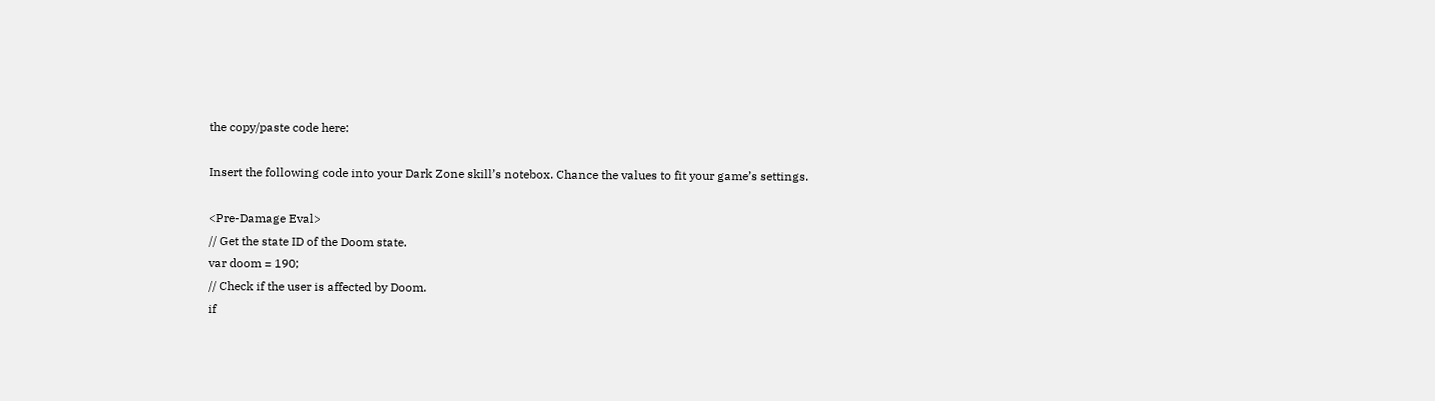the copy/paste code here:

Insert the following code into your Dark Zone skill’s notebox. Chance the values to fit your game’s settings.

<Pre-Damage Eval>
// Get the state ID of the Doom state.
var doom = 190;
// Check if the user is affected by Doom.
if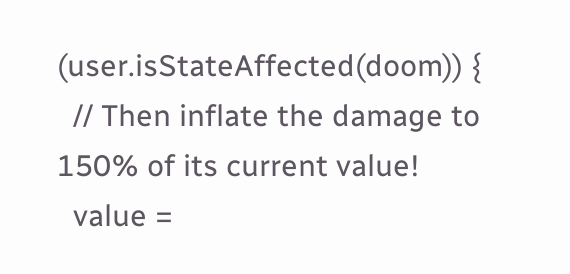(user.isStateAffected(doom)) {
  // Then inflate the damage to 150% of its current value!
  value =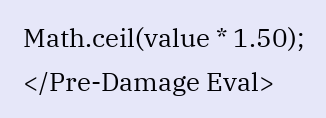Math.ceil(value * 1.50);
</Pre-Damage Eval>